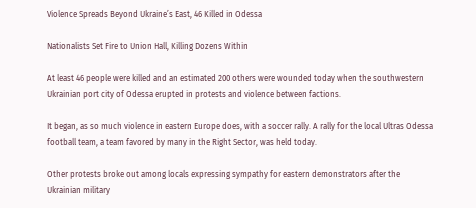Violence Spreads Beyond Ukraine’s East, 46 Killed in Odessa

Nationalists Set Fire to Union Hall, Killing Dozens Within

At least 46 people were killed and an estimated 200 others were wounded today when the southwestern Ukrainian port city of Odessa erupted in protests and violence between factions.

It began, as so much violence in eastern Europe does, with a soccer rally. A rally for the local Ultras Odessa football team, a team favored by many in the Right Sector, was held today.

Other protests broke out among locals expressing sympathy for eastern demonstrators after the Ukrainian military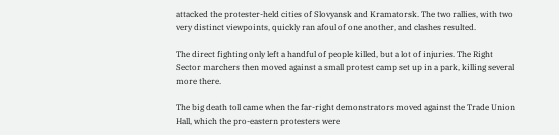attacked the protester-held cities of Slovyansk and Kramatorsk. The two rallies, with two very distinct viewpoints, quickly ran afoul of one another, and clashes resulted.

The direct fighting only left a handful of people killed, but a lot of injuries. The Right Sector marchers then moved against a small protest camp set up in a park, killing several more there.

The big death toll came when the far-right demonstrators moved against the Trade Union Hall, which the pro-eastern protesters were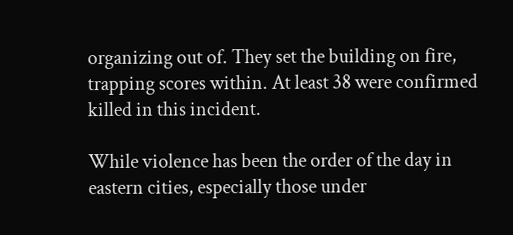organizing out of. They set the building on fire, trapping scores within. At least 38 were confirmed killed in this incident.

While violence has been the order of the day in eastern cities, especially those under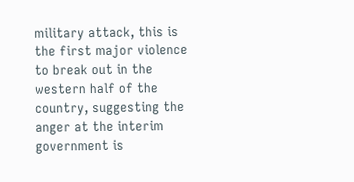military attack, this is the first major violence to break out in the western half of the country, suggesting the anger at the interim government is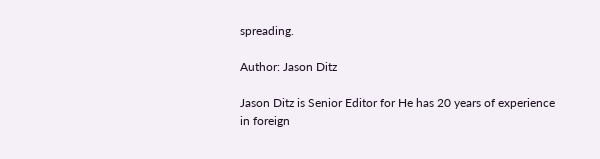spreading.

Author: Jason Ditz

Jason Ditz is Senior Editor for He has 20 years of experience in foreign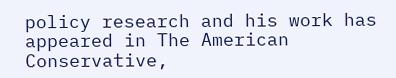policy research and his work has appeared in The American Conservative,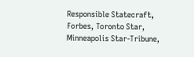Responsible Statecraft, Forbes, Toronto Star, Minneapolis Star-Tribune,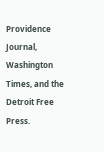Providence Journal, Washington Times, and the Detroit Free Press.